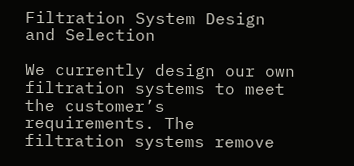Filtration System Design and Selection

We currently design our own filtration systems to meet the customer’s requirements. The filtration systems remove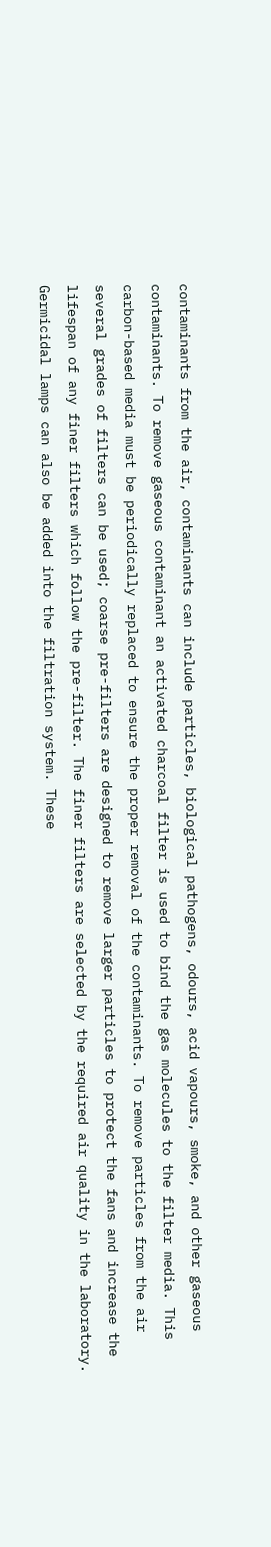contaminants from the air, contaminants can include particles, biological pathogens, odours, acid vapours, smoke, and other gaseous contaminants. To remove gaseous contaminant an activated charcoal filter is used to bind the gas molecules to the filter media. This carbon-based media must be periodically replaced to ensure the proper removal of the contaminants. To remove particles from the air several grades of filters can be used; coarse pre-filters are designed to remove larger particles to protect the fans and increase the lifespan of any finer filters which follow the pre-filter. The finer filters are selected by the required air quality in the laboratory. Germicidal lamps can also be added into the filtration system. These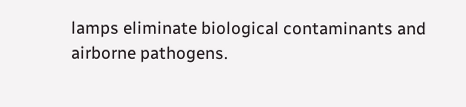lamps eliminate biological contaminants and airborne pathogens.